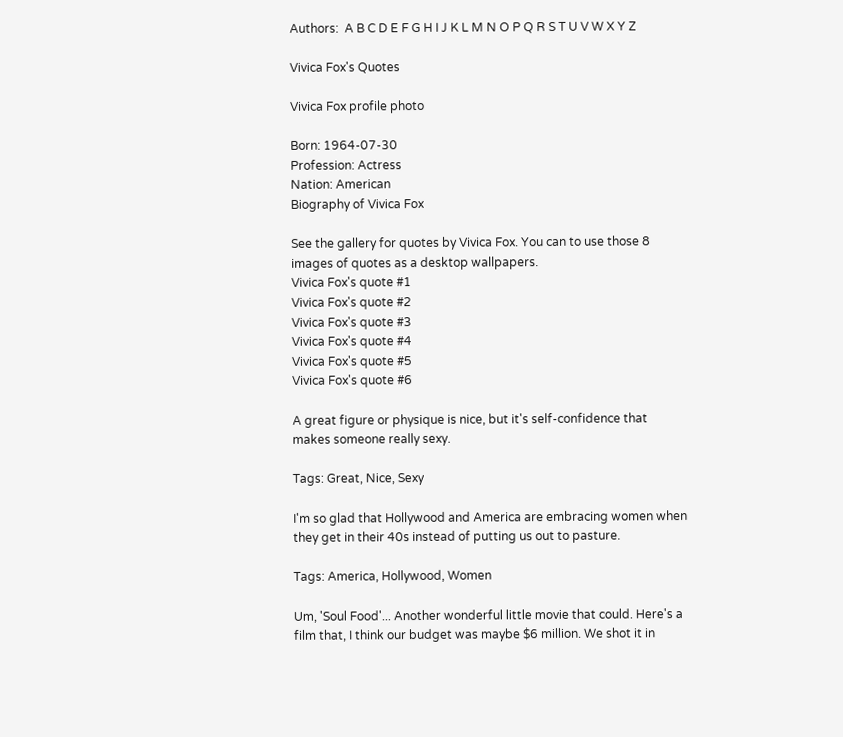Authors:  A B C D E F G H I J K L M N O P Q R S T U V W X Y Z

Vivica Fox's Quotes

Vivica Fox profile photo

Born: 1964-07-30
Profession: Actress
Nation: American
Biography of Vivica Fox

See the gallery for quotes by Vivica Fox. You can to use those 8 images of quotes as a desktop wallpapers.
Vivica Fox's quote #1
Vivica Fox's quote #2
Vivica Fox's quote #3
Vivica Fox's quote #4
Vivica Fox's quote #5
Vivica Fox's quote #6

A great figure or physique is nice, but it's self-confidence that makes someone really sexy.

Tags: Great, Nice, Sexy

I'm so glad that Hollywood and America are embracing women when they get in their 40s instead of putting us out to pasture.

Tags: America, Hollywood, Women

Um, 'Soul Food'... Another wonderful little movie that could. Here's a film that, I think our budget was maybe $6 million. We shot it in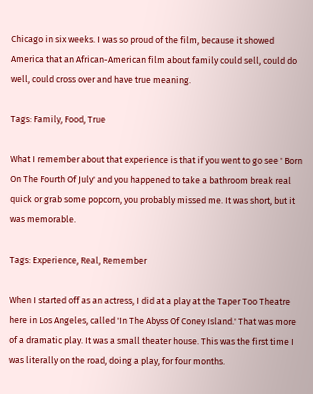Chicago in six weeks. I was so proud of the film, because it showed America that an African-American film about family could sell, could do well, could cross over and have true meaning.

Tags: Family, Food, True

What I remember about that experience is that if you went to go see ' Born On The Fourth Of July' and you happened to take a bathroom break real quick or grab some popcorn, you probably missed me. It was short, but it was memorable.

Tags: Experience, Real, Remember

When I started off as an actress, I did at a play at the Taper Too Theatre here in Los Angeles, called 'In The Abyss Of Coney Island.' That was more of a dramatic play. It was a small theater house. This was the first time I was literally on the road, doing a play, for four months.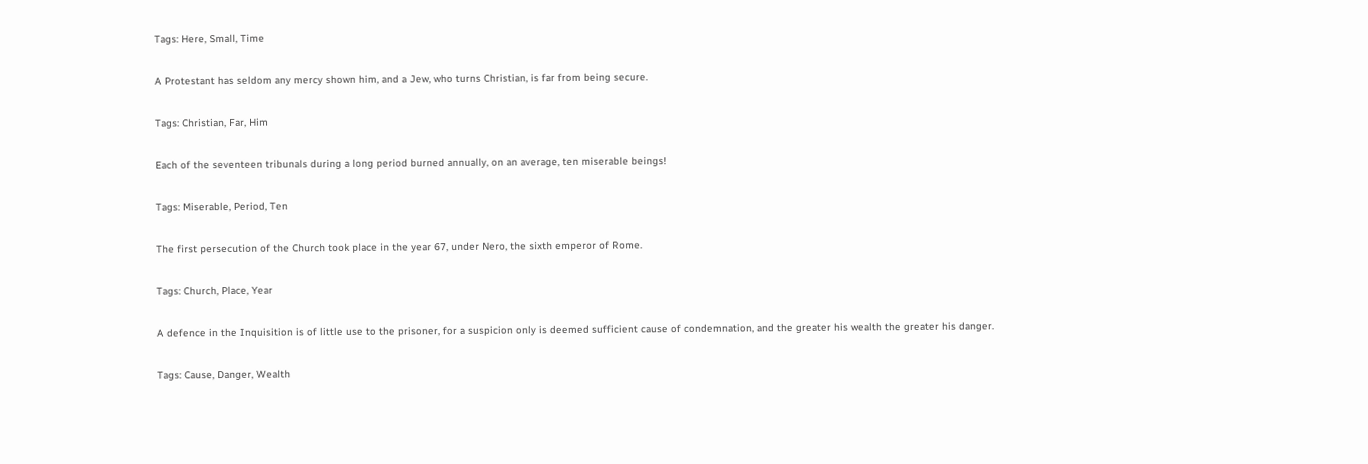Tags: Here, Small, Time

A Protestant has seldom any mercy shown him, and a Jew, who turns Christian, is far from being secure.

Tags: Christian, Far, Him

Each of the seventeen tribunals during a long period burned annually, on an average, ten miserable beings!

Tags: Miserable, Period, Ten

The first persecution of the Church took place in the year 67, under Nero, the sixth emperor of Rome.

Tags: Church, Place, Year

A defence in the Inquisition is of little use to the prisoner, for a suspicion only is deemed sufficient cause of condemnation, and the greater his wealth the greater his danger.

Tags: Cause, Danger, Wealth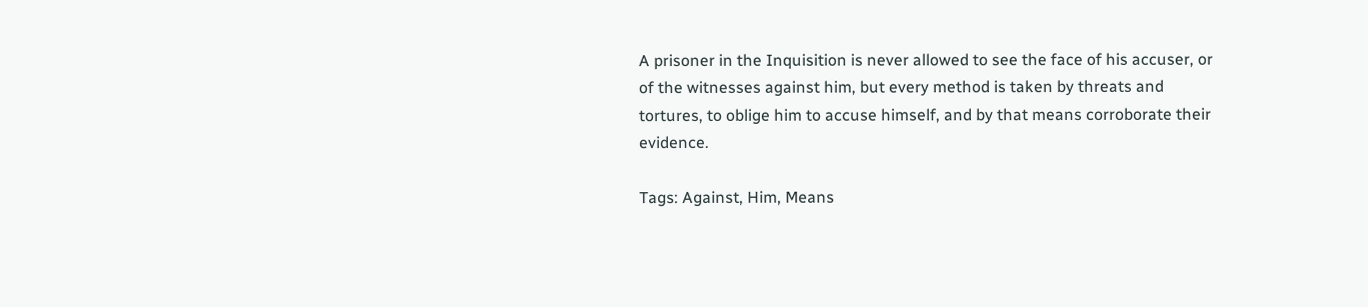A prisoner in the Inquisition is never allowed to see the face of his accuser, or of the witnesses against him, but every method is taken by threats and tortures, to oblige him to accuse himself, and by that means corroborate their evidence.

Tags: Against, Him, Means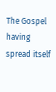The Gospel having spread itself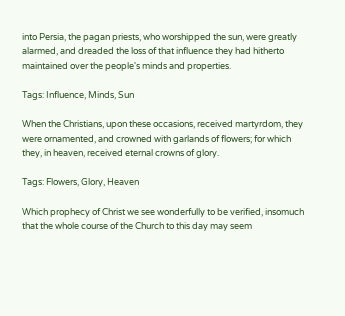into Persia, the pagan priests, who worshipped the sun, were greatly alarmed, and dreaded the loss of that influence they had hitherto maintained over the people's minds and properties.

Tags: Influence, Minds, Sun

When the Christians, upon these occasions, received martyrdom, they were ornamented, and crowned with garlands of flowers; for which they, in heaven, received eternal crowns of glory.

Tags: Flowers, Glory, Heaven

Which prophecy of Christ we see wonderfully to be verified, insomuch that the whole course of the Church to this day may seem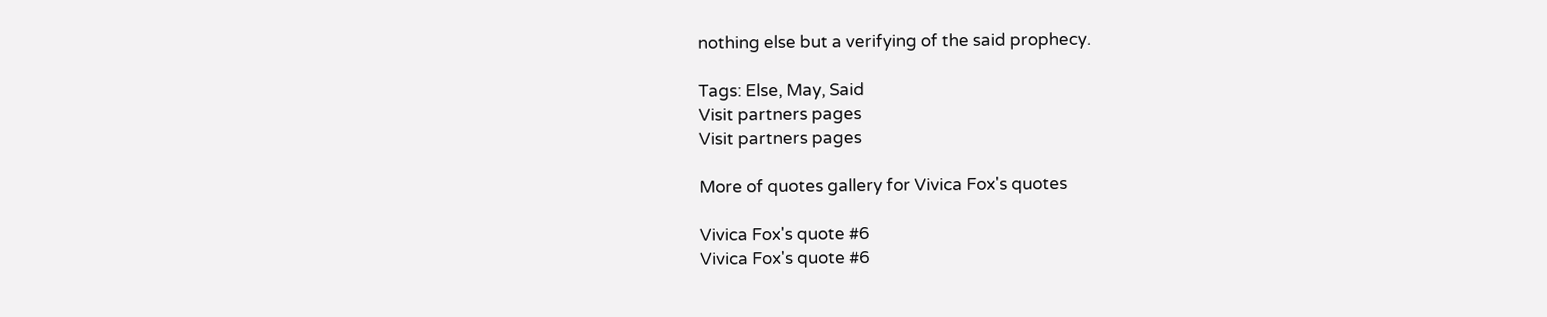nothing else but a verifying of the said prophecy.

Tags: Else, May, Said
Visit partners pages
Visit partners pages

More of quotes gallery for Vivica Fox's quotes

Vivica Fox's quote #6
Vivica Fox's quote #6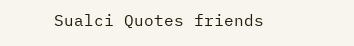Sualci Quotes friends